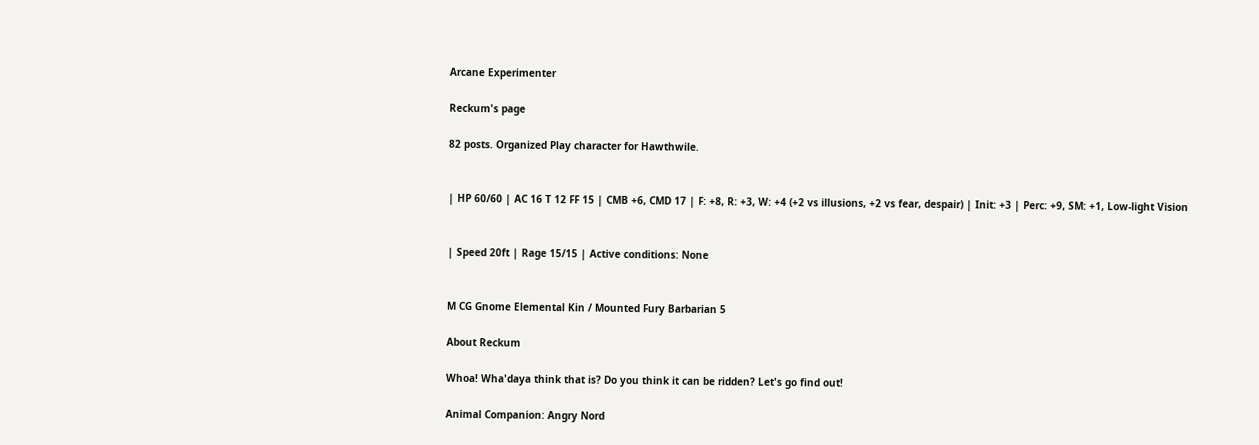Arcane Experimenter

Reckum's page

82 posts. Organized Play character for Hawthwile.


| HP 60/60 | AC 16 T 12 FF 15 | CMB +6, CMD 17 | F: +8, R: +3, W: +4 (+2 vs illusions, +2 vs fear, despair) | Init: +3 | Perc: +9, SM: +1, Low-light Vision


| Speed 20ft | Rage 15/15 | Active conditions: None


M CG Gnome Elemental Kin / Mounted Fury Barbarian 5

About Reckum

Whoa! Wha'daya think that is? Do you think it can be ridden? Let's go find out!

Animal Companion: Angry Nord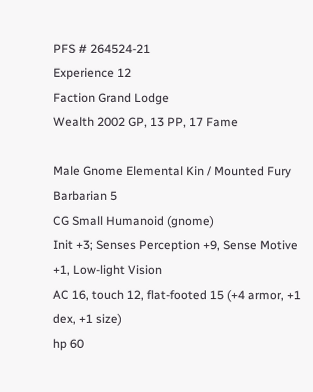PFS # 264524-21
Experience 12
Faction Grand Lodge
Wealth 2002 GP, 13 PP, 17 Fame

Male Gnome Elemental Kin / Mounted Fury Barbarian 5
CG Small Humanoid (gnome)
Init +3; Senses Perception +9, Sense Motive +1, Low-light Vision
AC 16, touch 12, flat-footed 15 (+4 armor, +1 dex, +1 size)
hp 60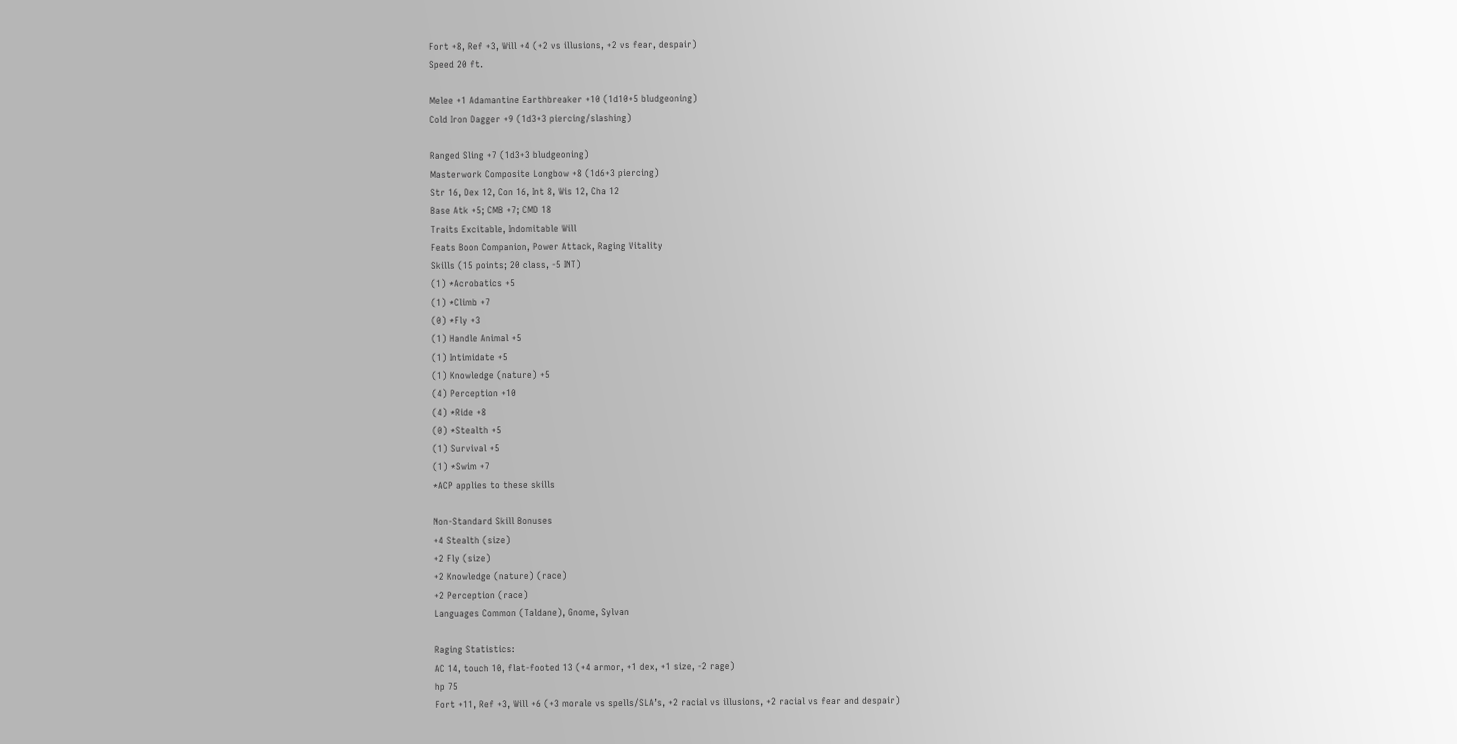Fort +8, Ref +3, Will +4 (+2 vs illusions, +2 vs fear, despair)
Speed 20 ft.

Melee +1 Adamantine Earthbreaker +10 (1d10+5 bludgeoning)
Cold Iron Dagger +9 (1d3+3 piercing/slashing)

Ranged Sling +7 (1d3+3 bludgeoning)
Masterwork Composite Longbow +8 (1d6+3 piercing)
Str 16, Dex 12, Con 16, Int 8, Wis 12, Cha 12
Base Atk +5; CMB +7; CMD 18
Traits Excitable, Indomitable Will
Feats Boon Companion, Power Attack, Raging Vitality
Skills (15 points; 20 class, -5 INT)
(1) *Acrobatics +5
(1) *Climb +7
(0) *Fly +3
(1) Handle Animal +5
(1) Intimidate +5
(1) Knowledge (nature) +5
(4) Perception +10
(4) *Ride +8
(0) *Stealth +5
(1) Survival +5
(1) *Swim +7
*ACP applies to these skills

Non-Standard Skill Bonuses
+4 Stealth (size)
+2 Fly (size)
+2 Knowledge (nature) (race)
+2 Perception (race)
Languages Common (Taldane), Gnome, Sylvan

Raging Statistics:
AC 14, touch 10, flat-footed 13 (+4 armor, +1 dex, +1 size, -2 rage)
hp 75
Fort +11, Ref +3, Will +6 (+3 morale vs spells/SLA’s, +2 racial vs illusions, +2 racial vs fear and despair)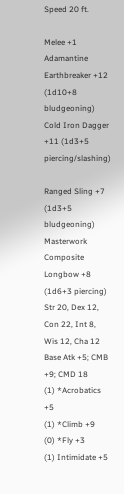Speed 20 ft.

Melee +1 Adamantine Earthbreaker +12 (1d10+8 bludgeoning)
Cold Iron Dagger +11 (1d3+5 piercing/slashing)

Ranged Sling +7 (1d3+5 bludgeoning)
Masterwork Composite Longbow +8 (1d6+3 piercing)
Str 20, Dex 12, Con 22, Int 8, Wis 12, Cha 12
Base Atk +5; CMB +9; CMD 18
(1) *Acrobatics +5
(1) *Climb +9
(0) *Fly +3
(1) Intimidate +5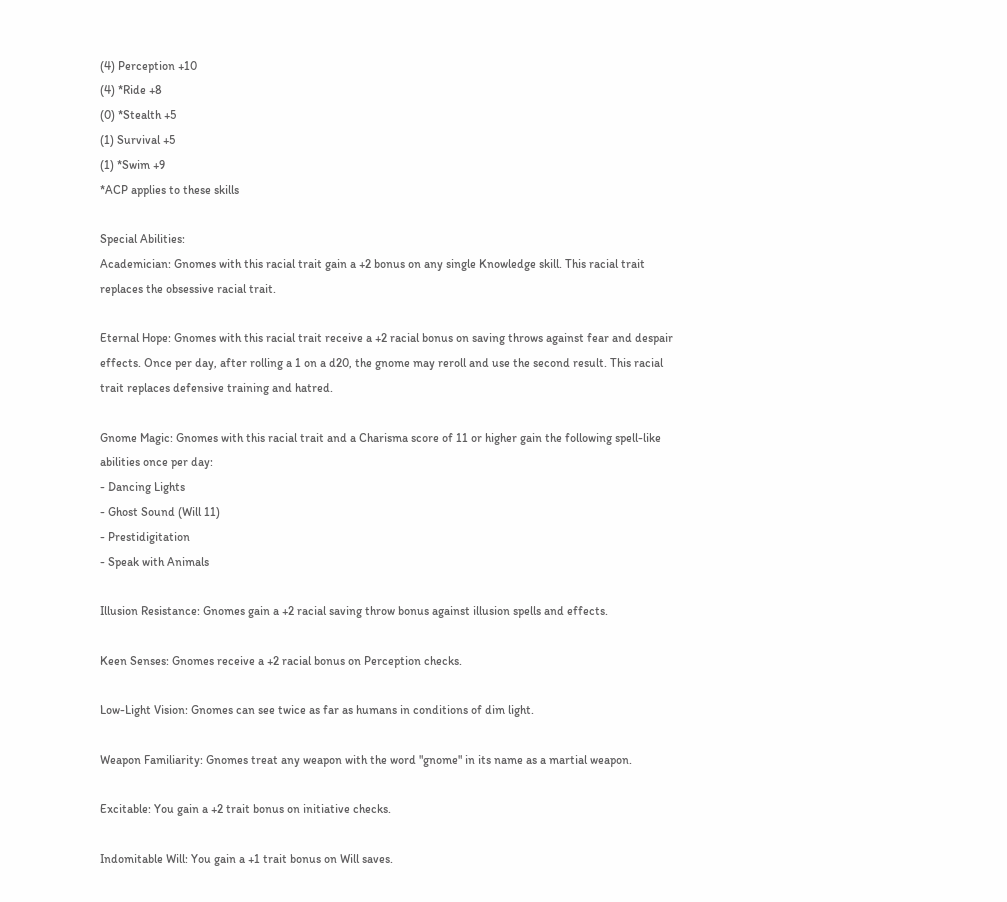(4) Perception +10
(4) *Ride +8
(0) *Stealth +5
(1) Survival +5
(1) *Swim +9
*ACP applies to these skills

Special Abilities:
Academician: Gnomes with this racial trait gain a +2 bonus on any single Knowledge skill. This racial trait replaces the obsessive racial trait.

Eternal Hope: Gnomes with this racial trait receive a +2 racial bonus on saving throws against fear and despair effects. Once per day, after rolling a 1 on a d20, the gnome may reroll and use the second result. This racial trait replaces defensive training and hatred.

Gnome Magic: Gnomes with this racial trait and a Charisma score of 11 or higher gain the following spell-like abilities once per day:
- Dancing Lights
- Ghost Sound (Will 11)
- Prestidigitation
- Speak with Animals

Illusion Resistance: Gnomes gain a +2 racial saving throw bonus against illusion spells and effects.

Keen Senses: Gnomes receive a +2 racial bonus on Perception checks.

Low-Light Vision: Gnomes can see twice as far as humans in conditions of dim light.

Weapon Familiarity: Gnomes treat any weapon with the word "gnome" in its name as a martial weapon.

Excitable: You gain a +2 trait bonus on initiative checks.

Indomitable Will: You gain a +1 trait bonus on Will saves.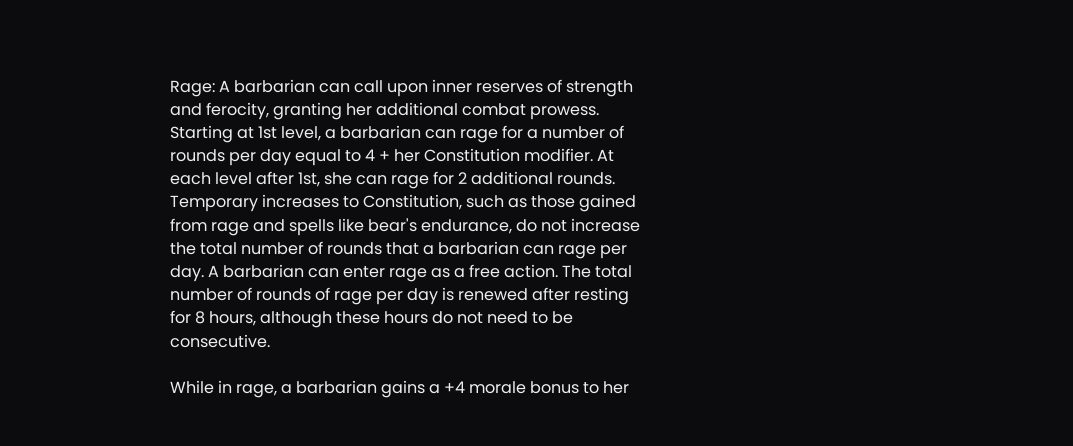Rage: A barbarian can call upon inner reserves of strength and ferocity, granting her additional combat prowess. Starting at 1st level, a barbarian can rage for a number of rounds per day equal to 4 + her Constitution modifier. At each level after 1st, she can rage for 2 additional rounds. Temporary increases to Constitution, such as those gained from rage and spells like bear's endurance, do not increase the total number of rounds that a barbarian can rage per day. A barbarian can enter rage as a free action. The total number of rounds of rage per day is renewed after resting for 8 hours, although these hours do not need to be consecutive.

While in rage, a barbarian gains a +4 morale bonus to her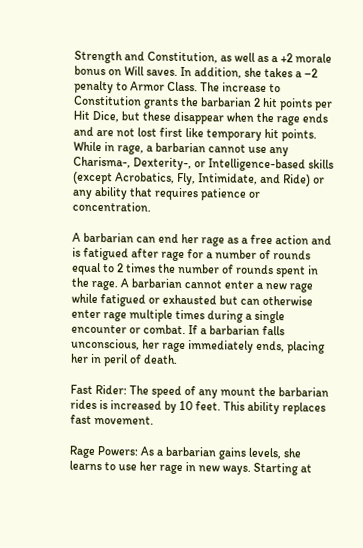Strength and Constitution, as well as a +2 morale bonus on Will saves. In addition, she takes a –2 penalty to Armor Class. The increase to Constitution grants the barbarian 2 hit points per Hit Dice, but these disappear when the rage ends and are not lost first like temporary hit points. While in rage, a barbarian cannot use any Charisma-, Dexterity-, or Intelligence-based skills (except Acrobatics, Fly, Intimidate, and Ride) or any ability that requires patience or concentration.

A barbarian can end her rage as a free action and is fatigued after rage for a number of rounds equal to 2 times the number of rounds spent in the rage. A barbarian cannot enter a new rage while fatigued or exhausted but can otherwise enter rage multiple times during a single encounter or combat. If a barbarian falls unconscious, her rage immediately ends, placing her in peril of death.

Fast Rider: The speed of any mount the barbarian rides is increased by 10 feet. This ability replaces fast movement.

Rage Powers: As a barbarian gains levels, she learns to use her rage in new ways. Starting at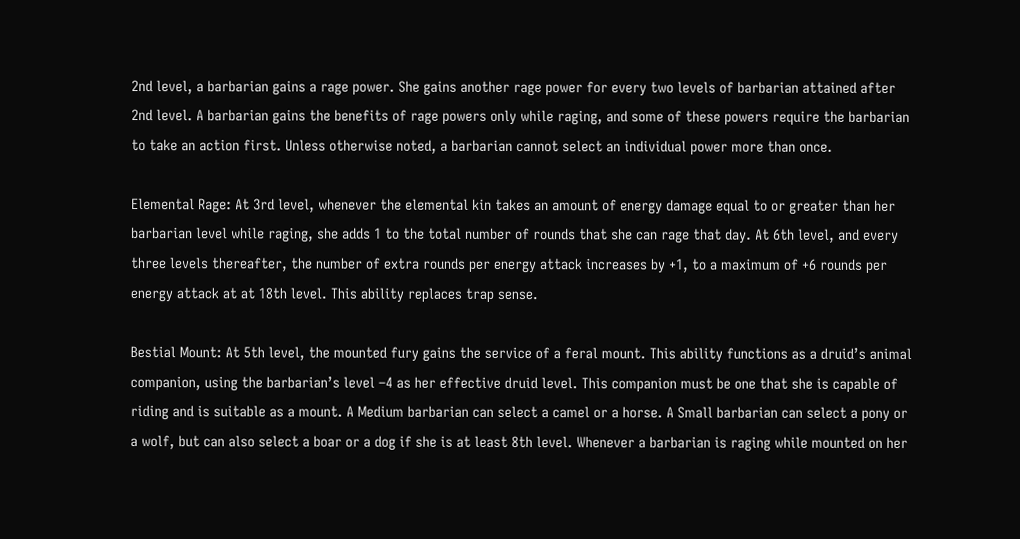2nd level, a barbarian gains a rage power. She gains another rage power for every two levels of barbarian attained after 2nd level. A barbarian gains the benefits of rage powers only while raging, and some of these powers require the barbarian to take an action first. Unless otherwise noted, a barbarian cannot select an individual power more than once.

Elemental Rage: At 3rd level, whenever the elemental kin takes an amount of energy damage equal to or greater than her barbarian level while raging, she adds 1 to the total number of rounds that she can rage that day. At 6th level, and every three levels thereafter, the number of extra rounds per energy attack increases by +1, to a maximum of +6 rounds per energy attack at at 18th level. This ability replaces trap sense.

Bestial Mount: At 5th level, the mounted fury gains the service of a feral mount. This ability functions as a druid’s animal companion, using the barbarian’s level –4 as her effective druid level. This companion must be one that she is capable of riding and is suitable as a mount. A Medium barbarian can select a camel or a horse. A Small barbarian can select a pony or a wolf, but can also select a boar or a dog if she is at least 8th level. Whenever a barbarian is raging while mounted on her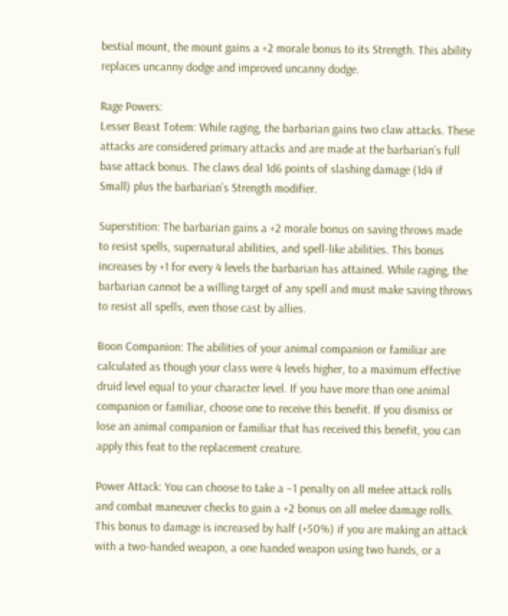bestial mount, the mount gains a +2 morale bonus to its Strength. This ability replaces uncanny dodge and improved uncanny dodge.

Rage Powers:
Lesser Beast Totem: While raging, the barbarian gains two claw attacks. These attacks are considered primary attacks and are made at the barbarian’s full base attack bonus. The claws deal 1d6 points of slashing damage (1d4 if Small) plus the barbarian’s Strength modifier.

Superstition: The barbarian gains a +2 morale bonus on saving throws made to resist spells, supernatural abilities, and spell-like abilities. This bonus increases by +1 for every 4 levels the barbarian has attained. While raging, the barbarian cannot be a willing target of any spell and must make saving throws to resist all spells, even those cast by allies.

Boon Companion: The abilities of your animal companion or familiar are calculated as though your class were 4 levels higher, to a maximum effective druid level equal to your character level. If you have more than one animal companion or familiar, choose one to receive this benefit. If you dismiss or lose an animal companion or familiar that has received this benefit, you can apply this feat to the replacement creature.

Power Attack: You can choose to take a –1 penalty on all melee attack rolls and combat maneuver checks to gain a +2 bonus on all melee damage rolls. This bonus to damage is increased by half (+50%) if you are making an attack with a two-handed weapon, a one handed weapon using two hands, or a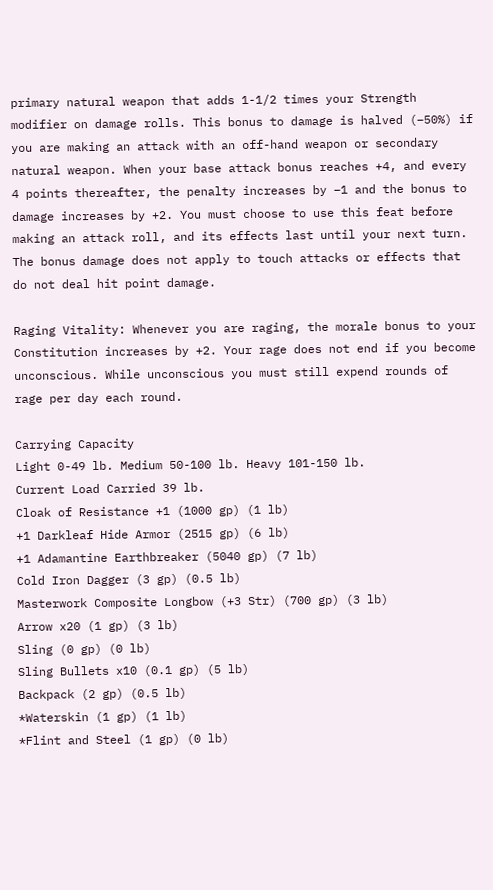primary natural weapon that adds 1-1/2 times your Strength modifier on damage rolls. This bonus to damage is halved (–50%) if you are making an attack with an off-hand weapon or secondary natural weapon. When your base attack bonus reaches +4, and every 4 points thereafter, the penalty increases by –1 and the bonus to damage increases by +2. You must choose to use this feat before making an attack roll, and its effects last until your next turn. The bonus damage does not apply to touch attacks or effects that do not deal hit point damage.

Raging Vitality: Whenever you are raging, the morale bonus to your Constitution increases by +2. Your rage does not end if you become unconscious. While unconscious you must still expend rounds of rage per day each round.

Carrying Capacity
Light 0-49 lb. Medium 50-100 lb. Heavy 101-150 lb.
Current Load Carried 39 lb.
Cloak of Resistance +1 (1000 gp) (1 lb)
+1 Darkleaf Hide Armor (2515 gp) (6 lb)
+1 Adamantine Earthbreaker (5040 gp) (7 lb)
Cold Iron Dagger (3 gp) (0.5 lb)
Masterwork Composite Longbow (+3 Str) (700 gp) (3 lb)
Arrow x20 (1 gp) (3 lb)
Sling (0 gp) (0 lb)
Sling Bullets x10 (0.1 gp) (5 lb)
Backpack (2 gp) (0.5 lb)
*Waterskin (1 gp) (1 lb)
*Flint and Steel (1 gp) (0 lb)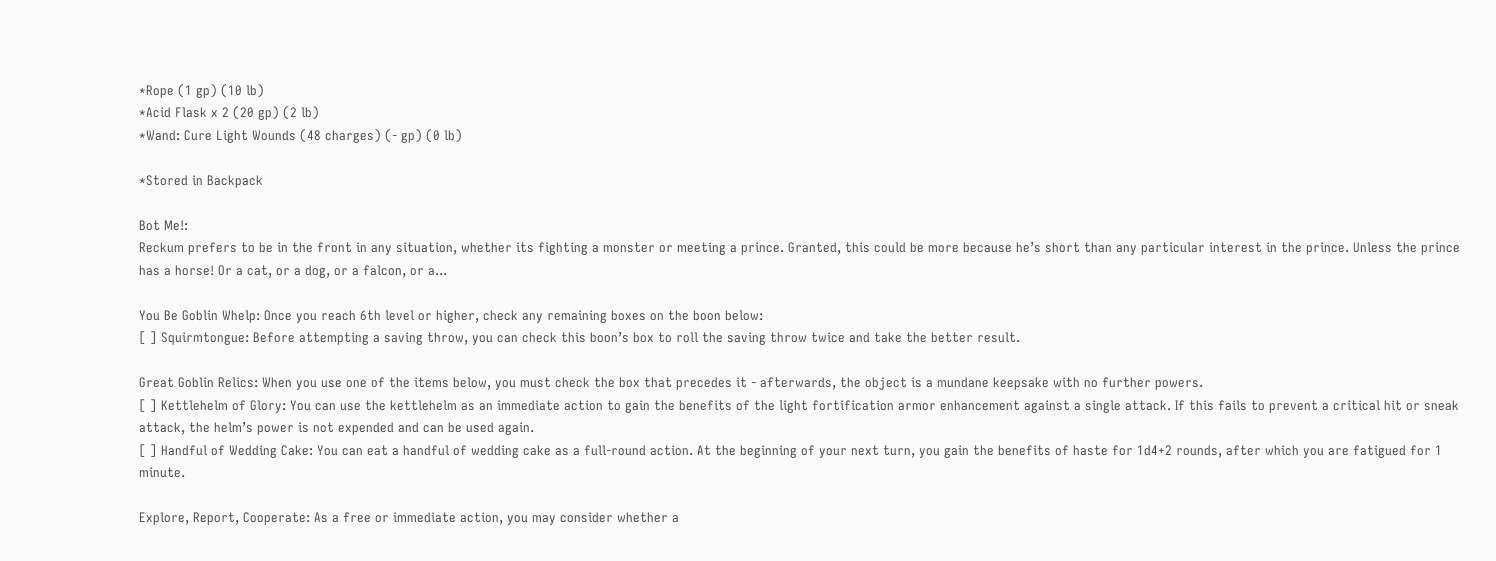*Rope (1 gp) (10 lb)
*Acid Flask x 2 (20 gp) (2 lb)
*Wand: Cure Light Wounds (48 charges) (- gp) (0 lb)

*Stored in Backpack

Bot Me!:
Reckum prefers to be in the front in any situation, whether its fighting a monster or meeting a prince. Granted, this could be more because he’s short than any particular interest in the prince. Unless the prince has a horse! Or a cat, or a dog, or a falcon, or a...

You Be Goblin Whelp: Once you reach 6th level or higher, check any remaining boxes on the boon below:
[ ] Squirmtongue: Before attempting a saving throw, you can check this boon’s box to roll the saving throw twice and take the better result.

Great Goblin Relics: When you use one of the items below, you must check the box that precedes it - afterwards, the object is a mundane keepsake with no further powers.
[ ] Kettlehelm of Glory: You can use the kettlehelm as an immediate action to gain the benefits of the light fortification armor enhancement against a single attack. If this fails to prevent a critical hit or sneak attack, the helm’s power is not expended and can be used again.
[ ] Handful of Wedding Cake: You can eat a handful of wedding cake as a full-round action. At the beginning of your next turn, you gain the benefits of haste for 1d4+2 rounds, after which you are fatigued for 1 minute.

Explore, Report, Cooperate: As a free or immediate action, you may consider whether a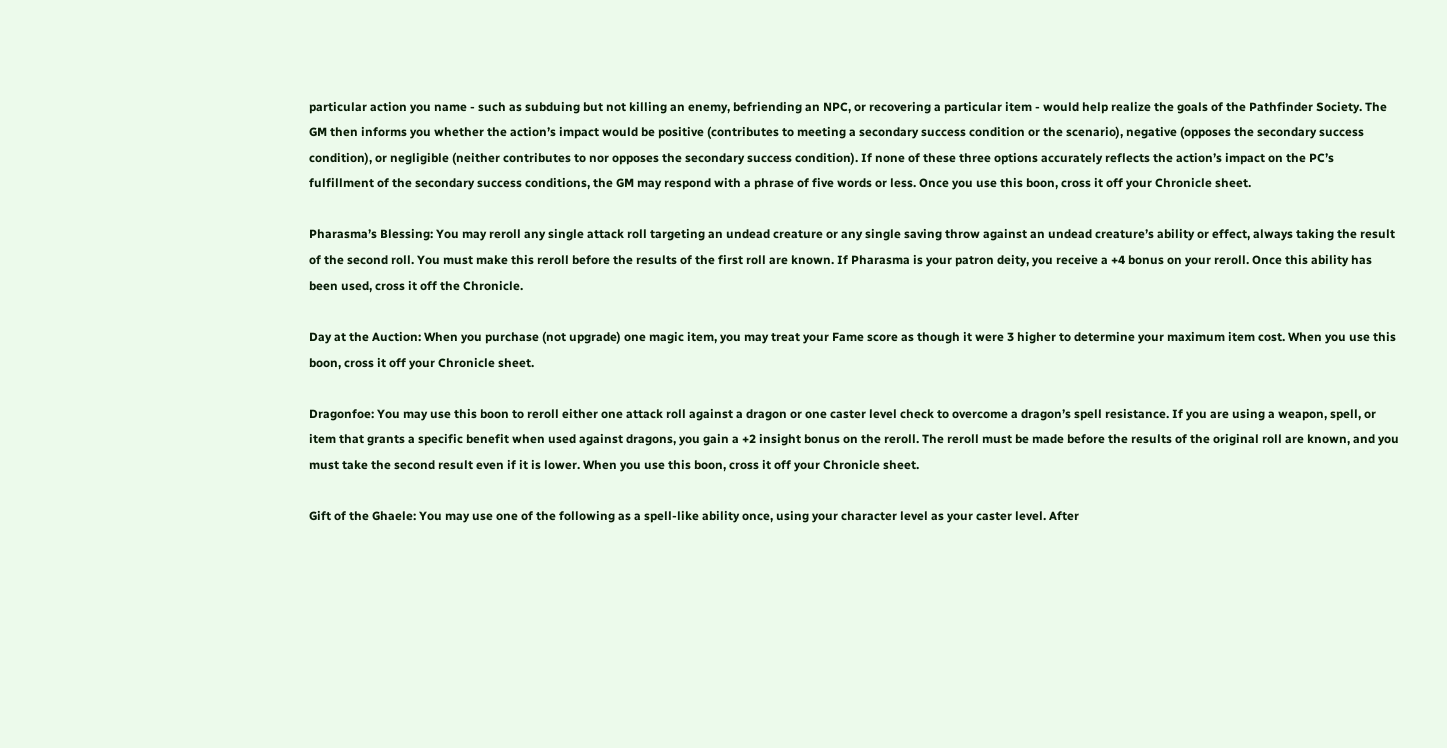particular action you name - such as subduing but not killing an enemy, befriending an NPC, or recovering a particular item - would help realize the goals of the Pathfinder Society. The GM then informs you whether the action’s impact would be positive (contributes to meeting a secondary success condition or the scenario), negative (opposes the secondary success condition), or negligible (neither contributes to nor opposes the secondary success condition). If none of these three options accurately reflects the action’s impact on the PC’s fulfillment of the secondary success conditions, the GM may respond with a phrase of five words or less. Once you use this boon, cross it off your Chronicle sheet.

Pharasma’s Blessing: You may reroll any single attack roll targeting an undead creature or any single saving throw against an undead creature’s ability or effect, always taking the result of the second roll. You must make this reroll before the results of the first roll are known. If Pharasma is your patron deity, you receive a +4 bonus on your reroll. Once this ability has been used, cross it off the Chronicle.

Day at the Auction: When you purchase (not upgrade) one magic item, you may treat your Fame score as though it were 3 higher to determine your maximum item cost. When you use this boon, cross it off your Chronicle sheet.

Dragonfoe: You may use this boon to reroll either one attack roll against a dragon or one caster level check to overcome a dragon’s spell resistance. If you are using a weapon, spell, or item that grants a specific benefit when used against dragons, you gain a +2 insight bonus on the reroll. The reroll must be made before the results of the original roll are known, and you must take the second result even if it is lower. When you use this boon, cross it off your Chronicle sheet.

Gift of the Ghaele: You may use one of the following as a spell-like ability once, using your character level as your caster level. After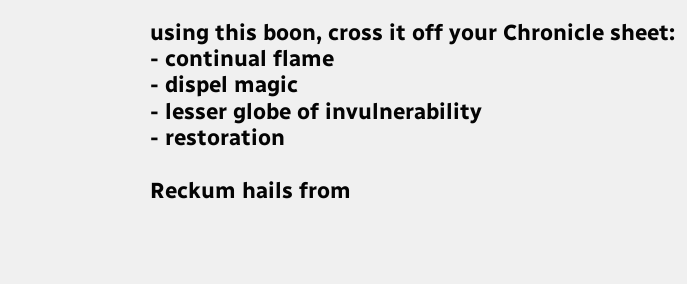using this boon, cross it off your Chronicle sheet:
- continual flame
- dispel magic
- lesser globe of invulnerability
- restoration

Reckum hails from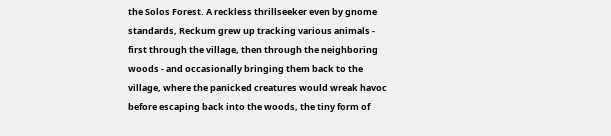the Solos Forest. A reckless thrillseeker even by gnome standards, Reckum grew up tracking various animals - first through the village, then through the neighboring woods - and occasionally bringing them back to the village, where the panicked creatures would wreak havoc before escaping back into the woods, the tiny form of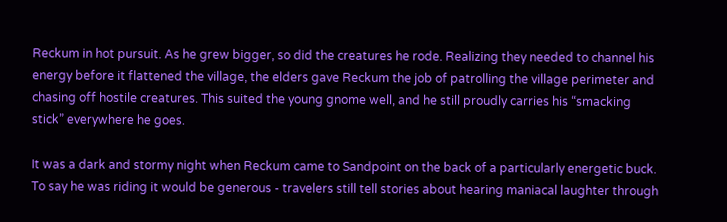Reckum in hot pursuit. As he grew bigger, so did the creatures he rode. Realizing they needed to channel his energy before it flattened the village, the elders gave Reckum the job of patrolling the village perimeter and chasing off hostile creatures. This suited the young gnome well, and he still proudly carries his “smacking stick” everywhere he goes.

It was a dark and stormy night when Reckum came to Sandpoint on the back of a particularly energetic buck. To say he was riding it would be generous - travelers still tell stories about hearing maniacal laughter through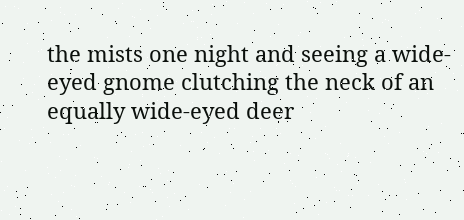the mists one night and seeing a wide-eyed gnome clutching the neck of an equally wide-eyed deer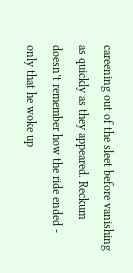careening out of the sleet before vanishing as quickly as they appeared. Reckum doesn’t remember how the ride ended - only that he woke up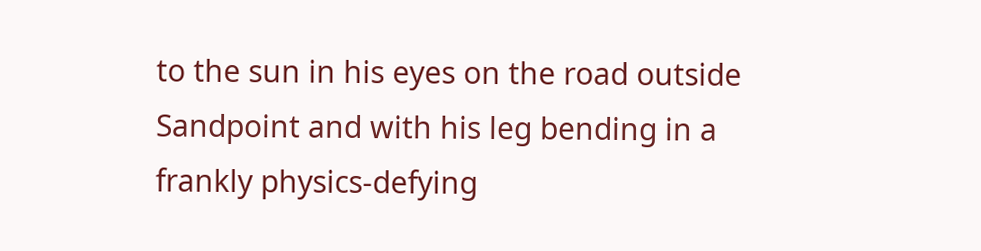to the sun in his eyes on the road outside Sandpoint and with his leg bending in a frankly physics-defying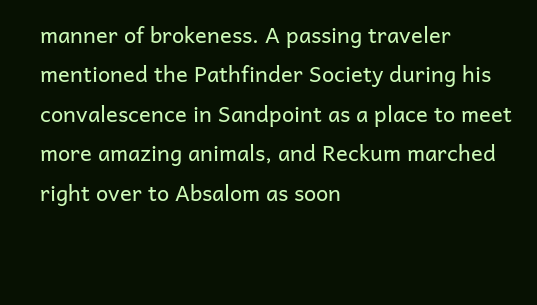manner of brokeness. A passing traveler mentioned the Pathfinder Society during his convalescence in Sandpoint as a place to meet more amazing animals, and Reckum marched right over to Absalom as soon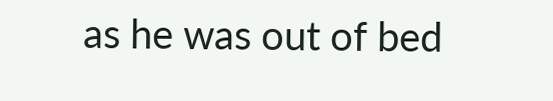as he was out of bed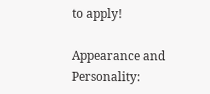to apply!

Appearance and Personality: